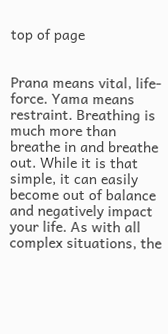top of page


Prana means vital, life-force. Yama means restraint. Breathing is much more than breathe in and breathe out. While it is that simple, it can easily become out of balance and negatively impact your life. As with all complex situations, the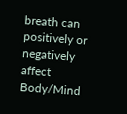breath can positively or negatively affect Body/Mind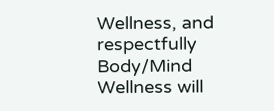Wellness, and respectfully Body/Mind Wellness will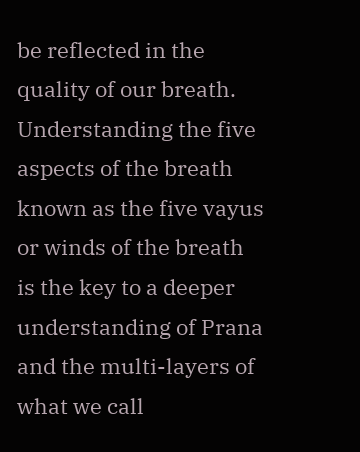be reflected in the quality of our breath. Understanding the five aspects of the breath known as the five vayus or winds of the breath is the key to a deeper understanding of Prana and the multi-layers of what we call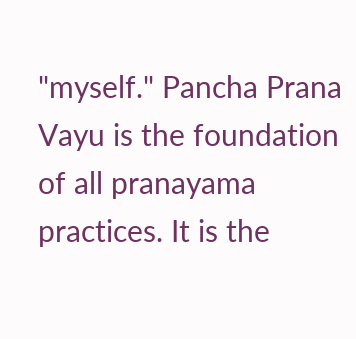"myself." Pancha Prana Vayu is the foundation of all pranayama practices. It is the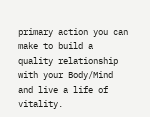primary action you can make to build a quality relationship with your Body/Mind and live a life of vitality.